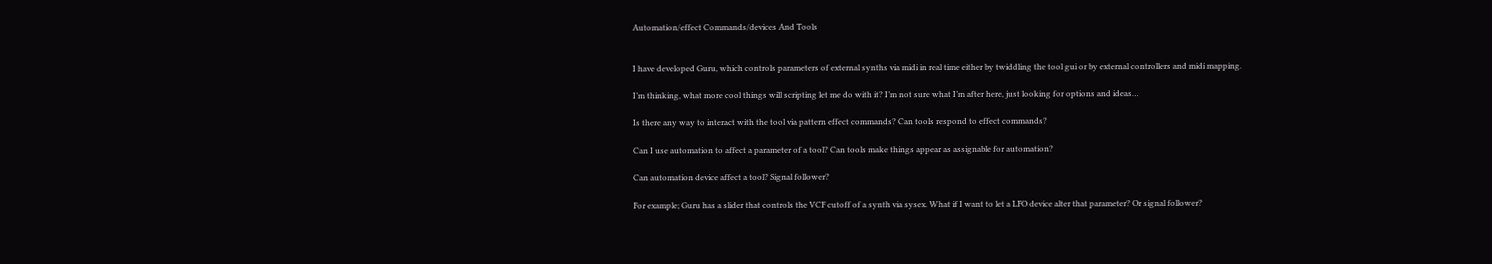Automation/effect Commands/devices And Tools


I have developed Guru, which controls parameters of external synths via midi in real time either by twiddling the tool gui or by external controllers and midi mapping.

I’m thinking, what more cool things will scripting let me do with it? I’m not sure what I’m after here, just looking for options and ideas…

Is there any way to interact with the tool via pattern effect commands? Can tools respond to effect commands?

Can I use automation to affect a parameter of a tool? Can tools make things appear as assignable for automation?

Can automation device affect a tool? Signal follower?

For example; Guru has a slider that controls the VCF cutoff of a synth via sysex. What if I want to let a LFO device alter that parameter? Or signal follower?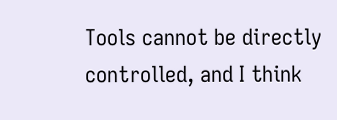Tools cannot be directly controlled, and I think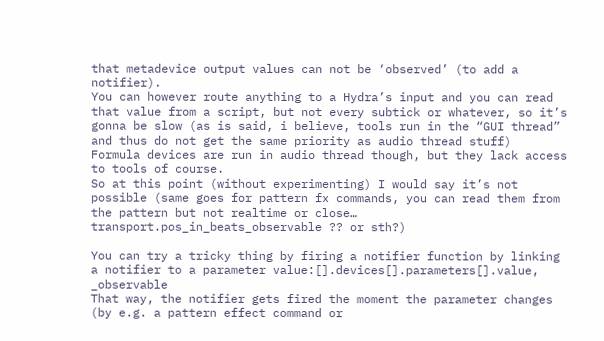that metadevice output values can not be ‘observed’ (to add a notifier).
You can however route anything to a Hydra’s input and you can read that value from a script, but not every subtick or whatever, so it’s gonna be slow (as is said, i believe, tools run in the “GUI thread” and thus do not get the same priority as audio thread stuff)
Formula devices are run in audio thread though, but they lack access to tools of course.
So at this point (without experimenting) I would say it’s not possible (same goes for pattern fx commands, you can read them from the pattern but not realtime or close… transport.pos_in_beats_observable ?? or sth?)

You can try a tricky thing by firing a notifier function by linking a notifier to a parameter value:[].devices[].parameters[].value, _observable
That way, the notifier gets fired the moment the parameter changes (by e.g. a pattern effect command or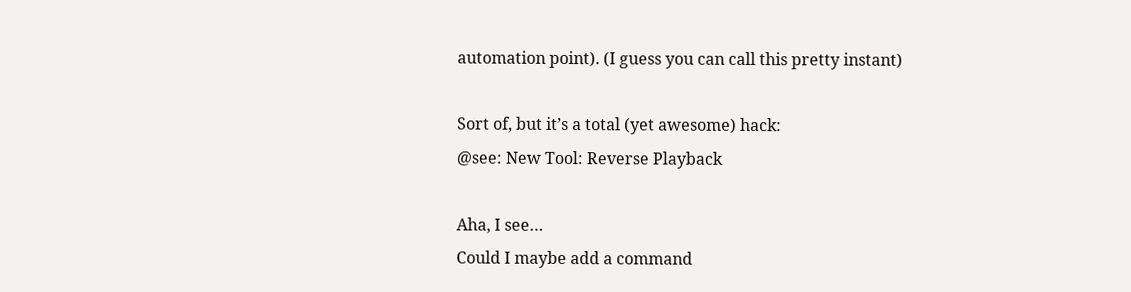automation point). (I guess you can call this pretty instant)

Sort of, but it’s a total (yet awesome) hack:
@see: New Tool: Reverse Playback

Aha, I see…
Could I maybe add a command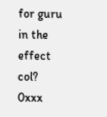for guru in the effect col? 0xxx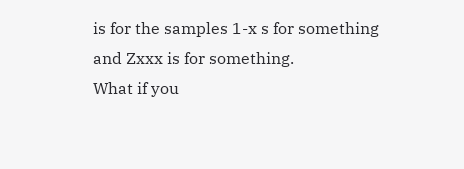is for the samples 1-x s for something and Zxxx is for something.
What if you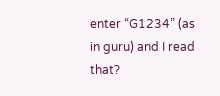enter “G1234” (as in guru) and I read that?